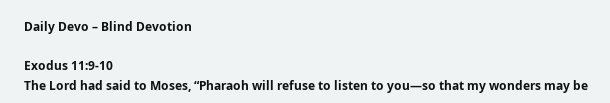Daily Devo – Blind Devotion

Exodus 11:9-10
The Lord had said to Moses, “Pharaoh will refuse to listen to you—so that my wonders may be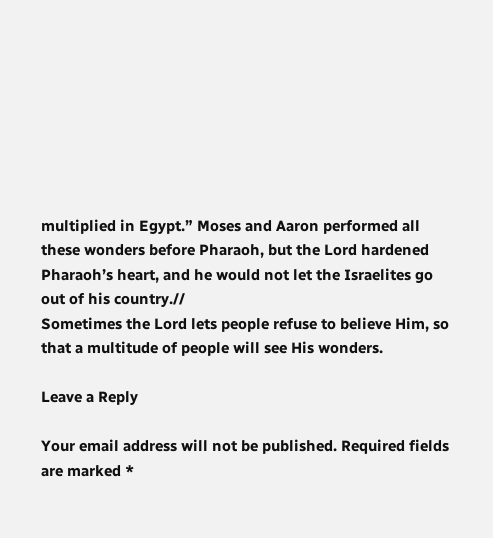multiplied in Egypt.” Moses and Aaron performed all these wonders before Pharaoh, but the Lord hardened Pharaoh’s heart, and he would not let the Israelites go out of his country.//
Sometimes the Lord lets people refuse to believe Him, so that a multitude of people will see His wonders.

Leave a Reply

Your email address will not be published. Required fields are marked *